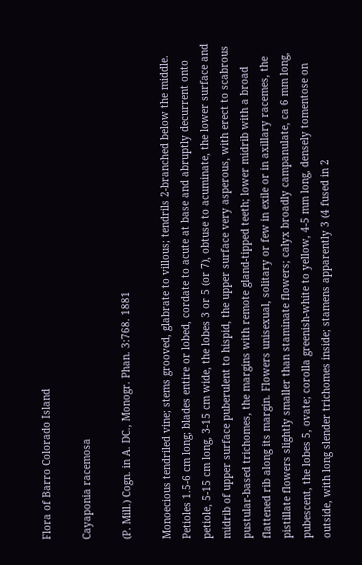Flora of Barro Colorado Island

Cayaponia racemosa

(P. Mill.) Cogn. in A. DC., Monogr. Phan. 3:768. 1881

Monoecious tendriled vine; stems grooved, glabrate to villous; tendrils 2-branched below the middle. Petioles 1.5-6 cm long; blades entire or lobed, cordate to acute at base and abruptly decurrent onto petiole, 5-15 cm long, 3-15 cm wide, the lobes 3 or 5 (or 7), obtuse to acuminate, the lower surface and midrib of upper surface puberulent to hispid, the upper surface very asperous, with erect to scabrous pustular-based trichomes, the margins with remote gland-tipped teeth; lower midrib with a broad flattened rib along its margin. Flowers unisexual, solitary or few in exile or in axillary racemes, the pistillate flowers slightly smaller than staminate flowers; calyx broadly campanulate, ca 6 mm long, pubescent, the lobes 5, ovate; corolla greenish-white to yellow, 4-5 mm long, densely tomentose on outside, with long slender trichomes inside; stamens apparently 3 (4 fused in 2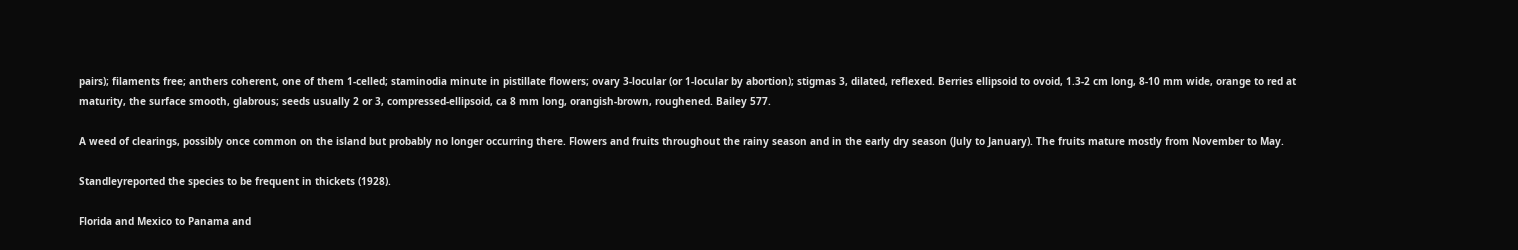pairs); filaments free; anthers coherent, one of them 1-celled; staminodia minute in pistillate flowers; ovary 3-locular (or 1-locular by abortion); stigmas 3, dilated, reflexed. Berries ellipsoid to ovoid, 1.3-2 cm long, 8-10 mm wide, orange to red at maturity, the surface smooth, glabrous; seeds usually 2 or 3, compressed-ellipsoid, ca 8 mm long, orangish-brown, roughened. Bailey 577.

A weed of clearings, possibly once common on the island but probably no longer occurring there. Flowers and fruits throughout the rainy season and in the early dry season (July to January). The fruits mature mostly from November to May.

Standleyreported the species to be frequent in thickets (1928).

Florida and Mexico to Panama and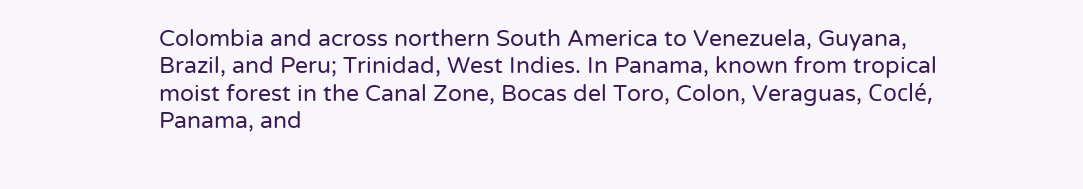Colombia and across northern South America to Venezuela, Guyana, Brazil, and Peru; Trinidad, West Indies. In Panama, known from tropical moist forest in the Canal Zone, Bocas del Toro, Colon, Veraguas, Coclé, Panama, and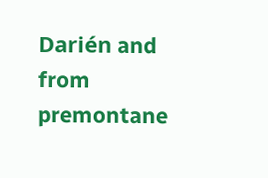Darién and from premontane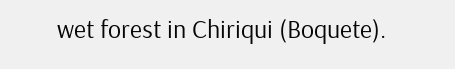wet forest in Chiriqui (Boquete).